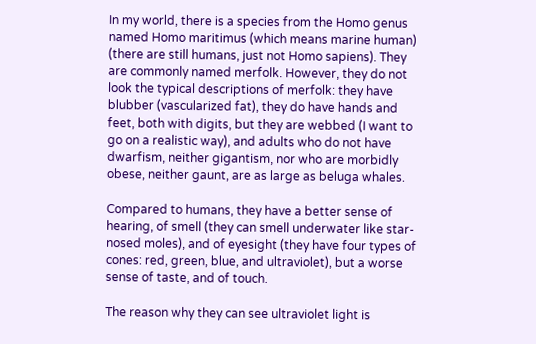In my world, there is a species from the Homo genus named Homo maritimus (which means marine human) (there are still humans, just not Homo sapiens). They are commonly named merfolk. However, they do not look the typical descriptions of merfolk: they have blubber (vascularized fat), they do have hands and feet, both with digits, but they are webbed (I want to go on a realistic way), and adults who do not have dwarfism, neither gigantism, nor who are morbidly obese, neither gaunt, are as large as beluga whales.

Compared to humans, they have a better sense of hearing, of smell (they can smell underwater like star-nosed moles), and of eyesight (they have four types of cones: red, green, blue, and ultraviolet), but a worse sense of taste, and of touch.

The reason why they can see ultraviolet light is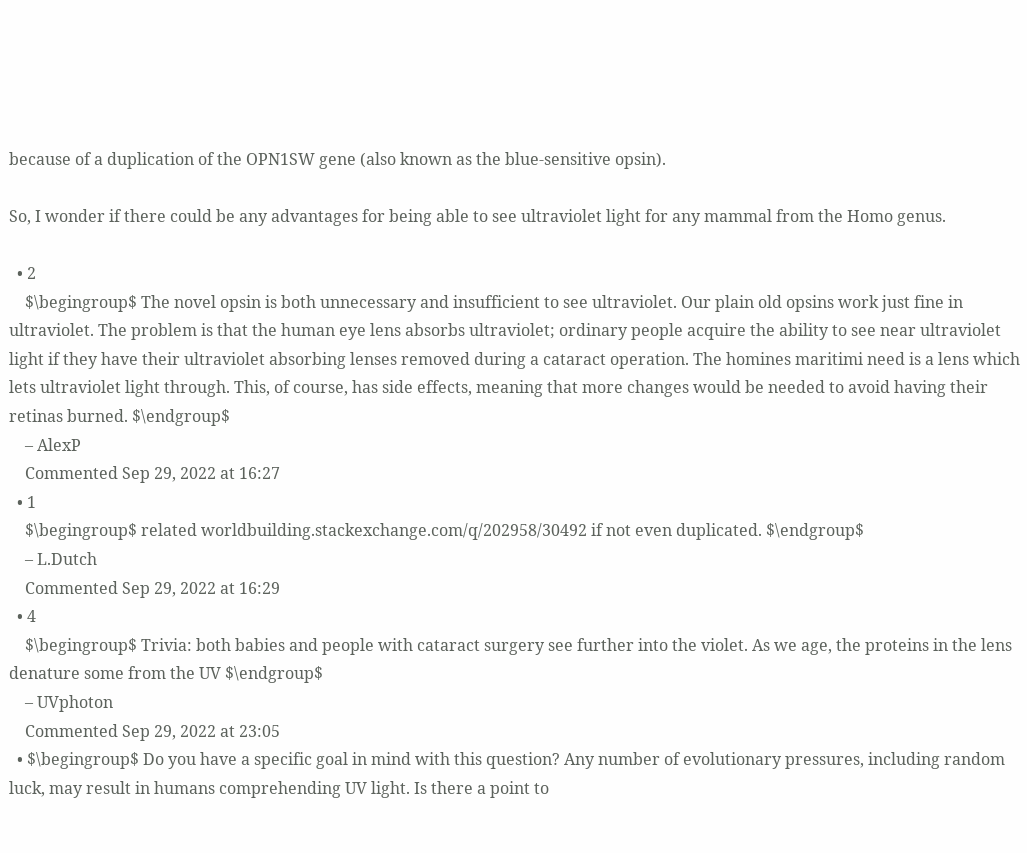because of a duplication of the OPN1SW gene (also known as the blue-sensitive opsin).

So, I wonder if there could be any advantages for being able to see ultraviolet light for any mammal from the Homo genus.

  • 2
    $\begingroup$ The novel opsin is both unnecessary and insufficient to see ultraviolet. Our plain old opsins work just fine in ultraviolet. The problem is that the human eye lens absorbs ultraviolet; ordinary people acquire the ability to see near ultraviolet light if they have their ultraviolet absorbing lenses removed during a cataract operation. The homines maritimi need is a lens which lets ultraviolet light through. This, of course, has side effects, meaning that more changes would be needed to avoid having their retinas burned. $\endgroup$
    – AlexP
    Commented Sep 29, 2022 at 16:27
  • 1
    $\begingroup$ related worldbuilding.stackexchange.com/q/202958/30492 if not even duplicated. $\endgroup$
    – L.Dutch
    Commented Sep 29, 2022 at 16:29
  • 4
    $\begingroup$ Trivia: both babies and people with cataract surgery see further into the violet. As we age, the proteins in the lens denature some from the UV $\endgroup$
    – UVphoton
    Commented Sep 29, 2022 at 23:05
  • $\begingroup$ Do you have a specific goal in mind with this question? Any number of evolutionary pressures, including random luck, may result in humans comprehending UV light. Is there a point to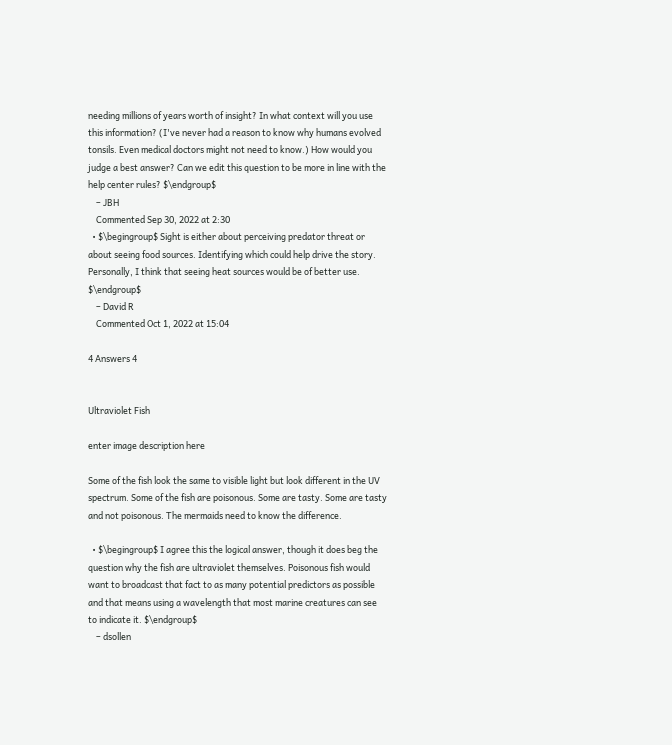needing millions of years worth of insight? In what context will you use this information? (I've never had a reason to know why humans evolved tonsils. Even medical doctors might not need to know.) How would you judge a best answer? Can we edit this question to be more in line with the help center rules? $\endgroup$
    – JBH
    Commented Sep 30, 2022 at 2:30
  • $\begingroup$ Sight is either about perceiving predator threat or about seeing food sources. Identifying which could help drive the story. Personally, I think that seeing heat sources would be of better use. $\endgroup$
    – David R
    Commented Oct 1, 2022 at 15:04

4 Answers 4


Ultraviolet Fish

enter image description here

Some of the fish look the same to visible light but look different in the UV spectrum. Some of the fish are poisonous. Some are tasty. Some are tasty and not poisonous. The mermaids need to know the difference.

  • $\begingroup$ I agree this the logical answer, though it does beg the question why the fish are ultraviolet themselves. Poisonous fish would want to broadcast that fact to as many potential predictors as possible and that means using a wavelength that most marine creatures can see to indicate it. $\endgroup$
    – dsollen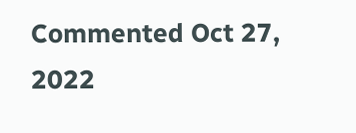Commented Oct 27, 2022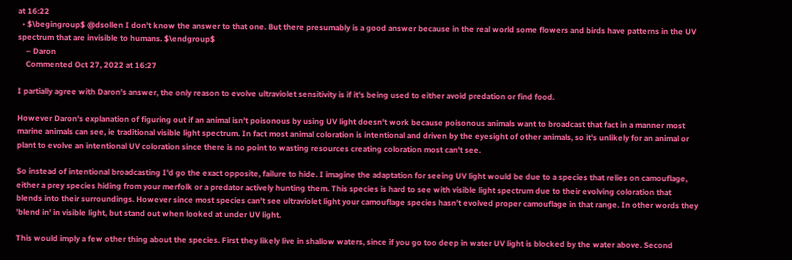at 16:22
  • $\begingroup$ @dsollen I don't know the answer to that one. But there presumably is a good answer because in the real world some flowers and birds have patterns in the UV spectrum that are invisible to humans. $\endgroup$
    – Daron
    Commented Oct 27, 2022 at 16:27

I partially agree with Daron's answer, the only reason to evolve ultraviolet sensitivity is if it's being used to either avoid predation or find food.

However Daron's explanation of figuring out if an animal isn't poisonous by using UV light doesn't work because poisonous animals want to broadcast that fact in a manner most marine animals can see, ie traditional visible light spectrum. In fact most animal coloration is intentional and driven by the eyesight of other animals, so it's unlikely for an animal or plant to evolve an intentional UV coloration since there is no point to wasting resources creating coloration most can't see.

So instead of intentional broadcasting I'd go the exact opposite, failure to hide. I imagine the adaptation for seeing UV light would be due to a species that relies on camouflage, either a prey species hiding from your merfolk or a predator actively hunting them. This species is hard to see with visible light spectrum due to their evolving coloration that blends into their surroundings. However since most species can't see ultraviolet light your camouflage species hasn't evolved proper camouflage in that range. In other words they 'blend in' in visible light, but stand out when looked at under UV light.

This would imply a few other thing about the species. First they likely live in shallow waters, since if you go too deep in water UV light is blocked by the water above. Second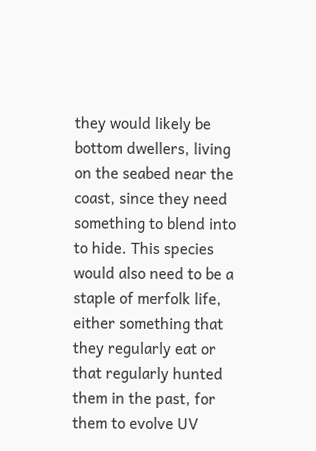they would likely be bottom dwellers, living on the seabed near the coast, since they need something to blend into to hide. This species would also need to be a staple of merfolk life, either something that they regularly eat or that regularly hunted them in the past, for them to evolve UV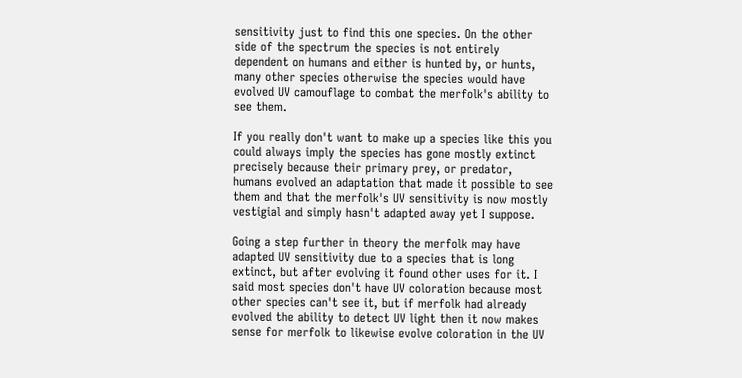sensitivity just to find this one species. On the other side of the spectrum the species is not entirely dependent on humans and either is hunted by, or hunts, many other species otherwise the species would have evolved UV camouflage to combat the merfolk's ability to see them.

If you really don't want to make up a species like this you could always imply the species has gone mostly extinct precisely because their primary prey, or predator, humans evolved an adaptation that made it possible to see them and that the merfolk's UV sensitivity is now mostly vestigial and simply hasn't adapted away yet I suppose.

Going a step further in theory the merfolk may have adapted UV sensitivity due to a species that is long extinct, but after evolving it found other uses for it. I said most species don't have UV coloration because most other species can't see it, but if merfolk had already evolved the ability to detect UV light then it now makes sense for merfolk to likewise evolve coloration in the UV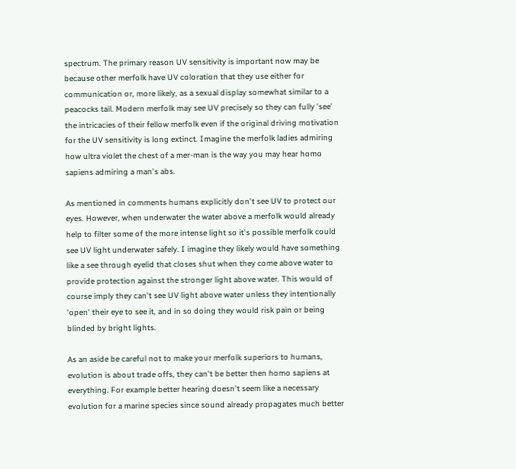spectrum. The primary reason UV sensitivity is important now may be because other merfolk have UV coloration that they use either for communication or, more likely, as a sexual display somewhat similar to a peacocks tail. Modern merfolk may see UV precisely so they can fully 'see' the intricacies of their fellow merfolk even if the original driving motivation for the UV sensitivity is long extinct. Imagine the merfolk ladies admiring how ultra violet the chest of a mer-man is the way you may hear homo sapiens admiring a man's abs.

As mentioned in comments humans explicitly don't see UV to protect our eyes. However, when underwater the water above a merfolk would already help to filter some of the more intense light so it's possible merfolk could see UV light underwater safely. I imagine they likely would have something like a see through eyelid that closes shut when they come above water to provide protection against the stronger light above water. This would of course imply they can't see UV light above water unless they intentionally 'open' their eye to see it, and in so doing they would risk pain or being blinded by bright lights.

As an aside be careful not to make your merfolk superiors to humans, evolution is about trade offs, they can't be better then homo sapiens at everything. For example better hearing doesn't seem like a necessary evolution for a marine species since sound already propagates much better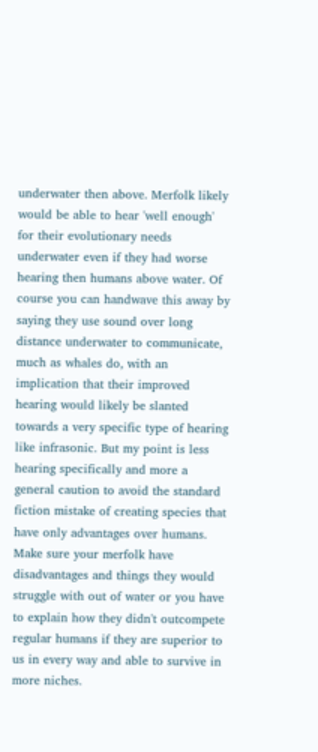underwater then above. Merfolk likely would be able to hear 'well enough' for their evolutionary needs underwater even if they had worse hearing then humans above water. Of course you can handwave this away by saying they use sound over long distance underwater to communicate, much as whales do, with an implication that their improved hearing would likely be slanted towards a very specific type of hearing like infrasonic. But my point is less hearing specifically and more a general caution to avoid the standard fiction mistake of creating species that have only advantages over humans. Make sure your merfolk have disadvantages and things they would struggle with out of water or you have to explain how they didn't outcompete regular humans if they are superior to us in every way and able to survive in more niches.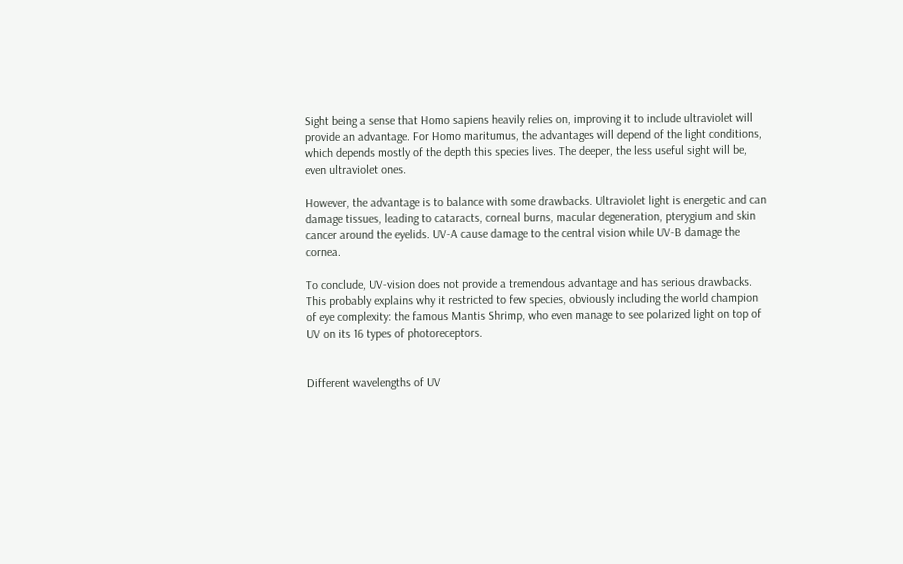Sight being a sense that Homo sapiens heavily relies on, improving it to include ultraviolet will provide an advantage. For Homo maritumus, the advantages will depend of the light conditions, which depends mostly of the depth this species lives. The deeper, the less useful sight will be, even ultraviolet ones.

However, the advantage is to balance with some drawbacks. Ultraviolet light is energetic and can damage tissues, leading to cataracts, corneal burns, macular degeneration, pterygium and skin cancer around the eyelids. UV-A cause damage to the central vision while UV-B damage the cornea.

To conclude, UV-vision does not provide a tremendous advantage and has serious drawbacks. This probably explains why it restricted to few species, obviously including the world champion of eye complexity: the famous Mantis Shrimp, who even manage to see polarized light on top of UV on its 16 types of photoreceptors.


Different wavelengths of UV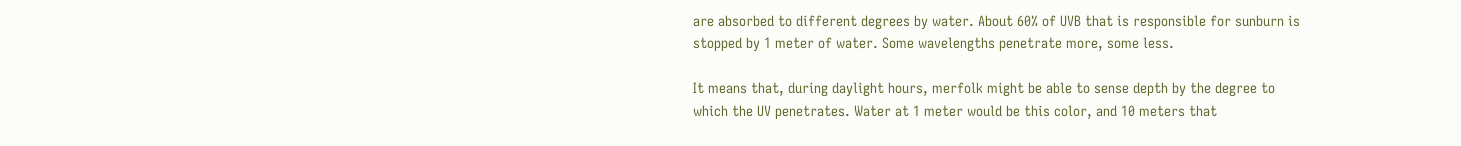are absorbed to different degrees by water. About 60% of UVB that is responsible for sunburn is stopped by 1 meter of water. Some wavelengths penetrate more, some less.

It means that, during daylight hours, merfolk might be able to sense depth by the degree to which the UV penetrates. Water at 1 meter would be this color, and 10 meters that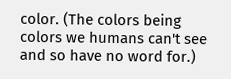color. (The colors being colors we humans can't see and so have no word for.)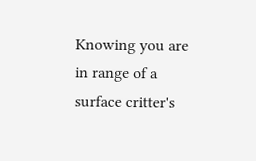Knowing you are in range of a surface critter's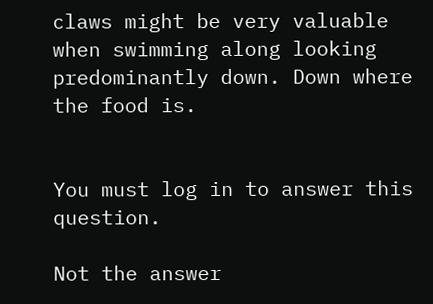claws might be very valuable when swimming along looking predominantly down. Down where the food is.


You must log in to answer this question.

Not the answer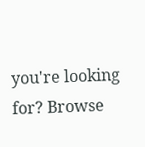you're looking for? Browse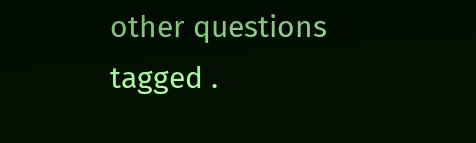other questions tagged .